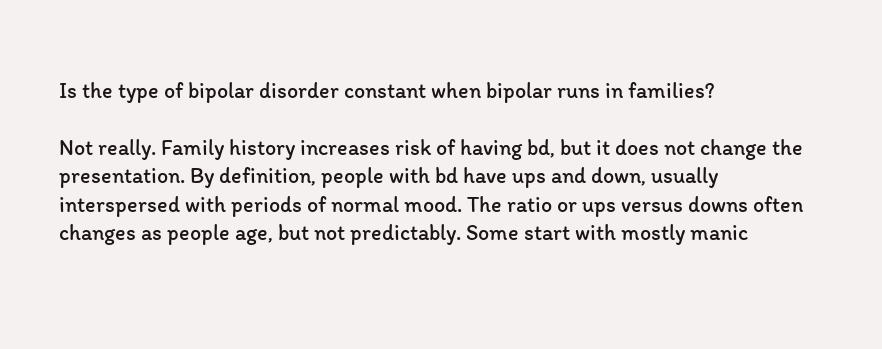Is the type of bipolar disorder constant when bipolar runs in families?

Not really. Family history increases risk of having bd, but it does not change the presentation. By definition, people with bd have ups and down, usually interspersed with periods of normal mood. The ratio or ups versus downs often changes as people age, but not predictably. Some start with mostly manic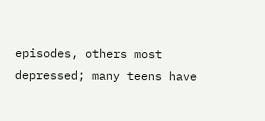episodes, others most depressed; many teens have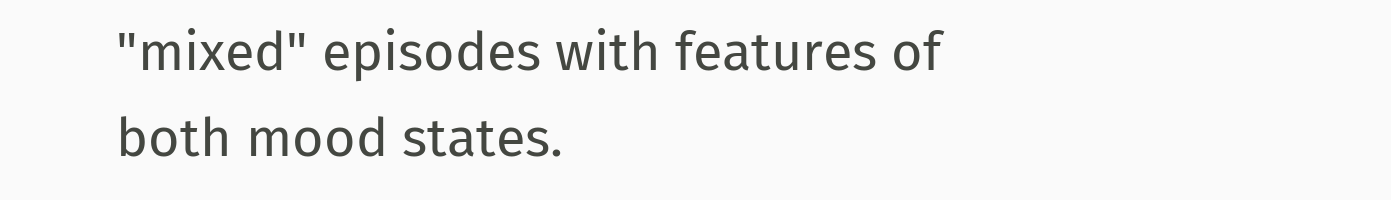"mixed" episodes with features of both mood states.